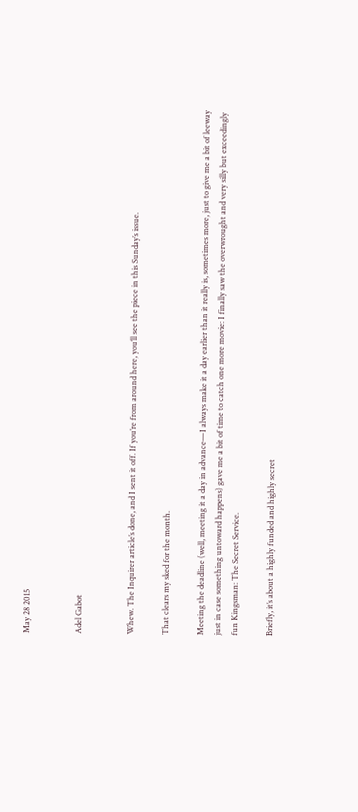May 28 2015


Adel Gabot


Whew. The Inquirer article’s done, and I sent it off. If you’re from around here, you’ll see the piece in this Sunday’s issue.

That clears my sked for the month.

Meeting the deadline (well, meeting it a day in advance—I always make it a day earlier than it really is, sometimes more, just to give me a bit of leeway just in case something untoward happens) gave me a bit of time to catch one more movie: I finally saw the overwrought and very silly but exceedingly fun Kingsman: The Secret Service.

Briefly, it’s about a highly funded and highly secret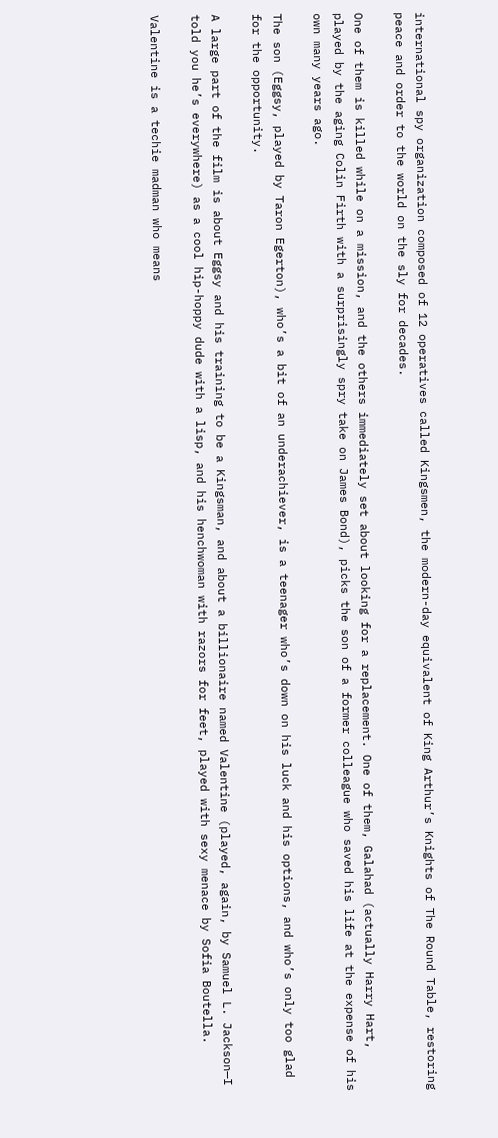international spy organization composed of 12 operatives called Kingsmen, the modern-day equivalent of King Arthur’s Knights of The Round Table, restoring peace and order to the world on the sly for decades.

One of them is killed while on a mission, and the others immediately set about looking for a replacement. One of them, Galahad (actually Harry Hart, played by the aging Colin Firth with a surprisingly spry take on James Bond), picks the son of a former colleague who saved his life at the expense of his own many years ago.

The son (Eggsy, played by Taron Egerton), who’s a bit of an underachiever, is a teenager who’s down on his luck and his options, and who’s only too glad for the opportunity.

A large part of the film is about Eggsy and his training to be a Kingsman, and about a billionaire named Valentine (played, again, by Samuel L. Jackson—I told you he’s everywhere) as a cool hip-hoppy dude with a lisp, and his henchwoman with razors for feet, played with sexy menace by Sofia Boutella.

Valentine is a techie madman who means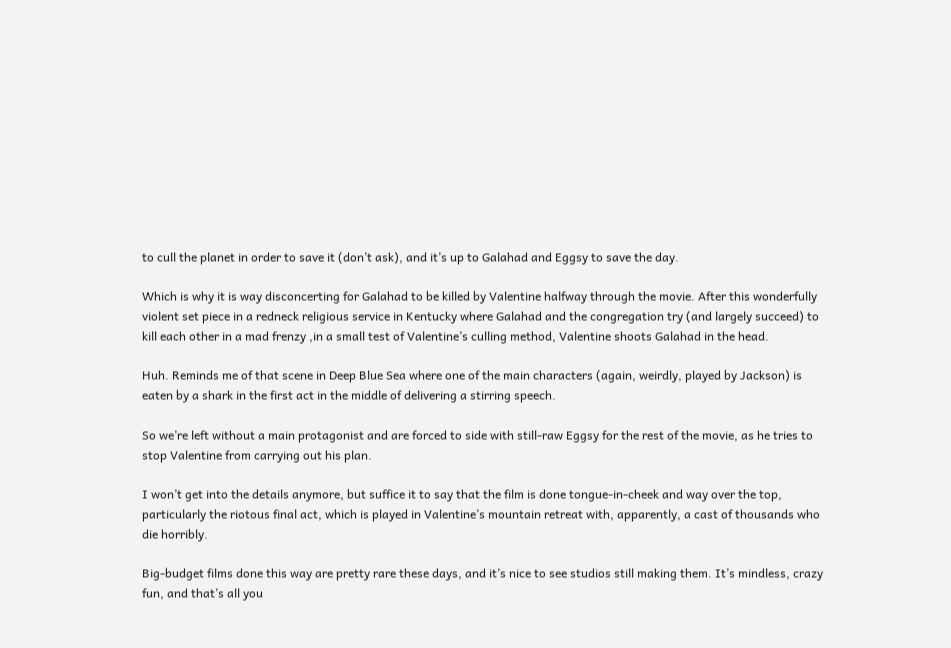to cull the planet in order to save it (don’t ask), and it’s up to Galahad and Eggsy to save the day.

Which is why it is way disconcerting for Galahad to be killed by Valentine halfway through the movie. After this wonderfully violent set piece in a redneck religious service in Kentucky where Galahad and the congregation try (and largely succeed) to kill each other in a mad frenzy ,in a small test of Valentine’s culling method, Valentine shoots Galahad in the head.

Huh. Reminds me of that scene in Deep Blue Sea where one of the main characters (again, weirdly, played by Jackson) is eaten by a shark in the first act in the middle of delivering a stirring speech.

So we’re left without a main protagonist and are forced to side with still-raw Eggsy for the rest of the movie, as he tries to stop Valentine from carrying out his plan.

I won’t get into the details anymore, but suffice it to say that the film is done tongue-in-cheek and way over the top, particularly the riotous final act, which is played in Valentine’s mountain retreat with, apparently, a cast of thousands who die horribly.

Big-budget films done this way are pretty rare these days, and it’s nice to see studios still making them. It’s mindless, crazy fun, and that’s all you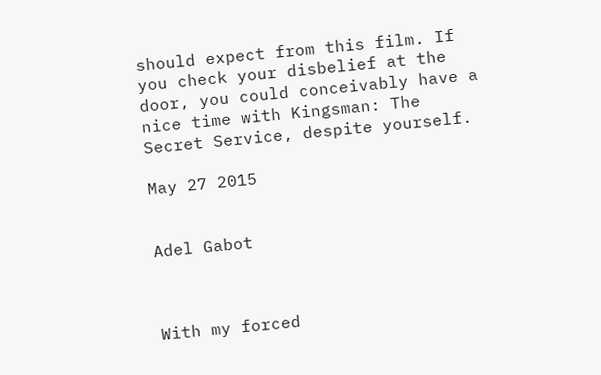should expect from this film. If you check your disbelief at the door, you could conceivably have a nice time with Kingsman: The Secret Service, despite yourself.

May 27 2015


Adel Gabot



With my forced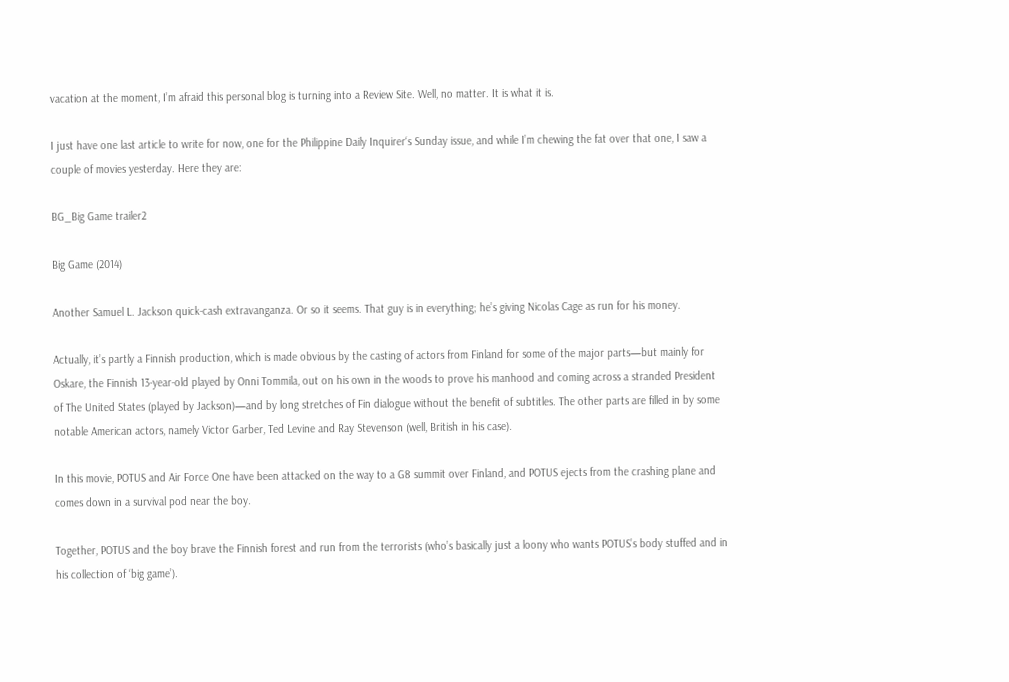vacation at the moment, I’m afraid this personal blog is turning into a Review Site. Well, no matter. It is what it is.

I just have one last article to write for now, one for the Philippine Daily Inquirer‘s Sunday issue, and while I’m chewing the fat over that one, I saw a couple of movies yesterday. Here they are:

BG_Big Game trailer2

Big Game (2014)

Another Samuel L. Jackson quick-cash extravanganza. Or so it seems. That guy is in everything; he’s giving Nicolas Cage as run for his money.

Actually, it’s partly a Finnish production, which is made obvious by the casting of actors from Finland for some of the major parts—but mainly for Oskare, the Finnish 13-year-old played by Onni Tommila, out on his own in the woods to prove his manhood and coming across a stranded President of The United States (played by Jackson)—and by long stretches of Fin dialogue without the benefit of subtitles. The other parts are filled in by some notable American actors, namely Victor Garber, Ted Levine and Ray Stevenson (well, British in his case).

In this movie, POTUS and Air Force One have been attacked on the way to a G8 summit over Finland, and POTUS ejects from the crashing plane and comes down in a survival pod near the boy.

Together, POTUS and the boy brave the Finnish forest and run from the terrorists (who’s basically just a loony who wants POTUS’s body stuffed and in his collection of ‘big game’).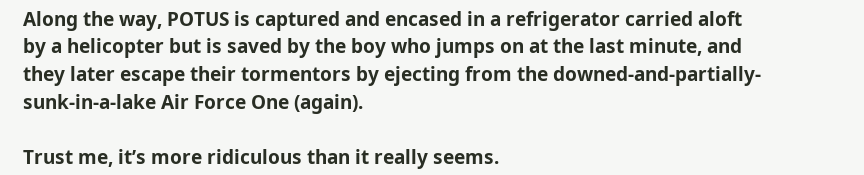Along the way, POTUS is captured and encased in a refrigerator carried aloft by a helicopter but is saved by the boy who jumps on at the last minute, and they later escape their tormentors by ejecting from the downed-and-partially-sunk-in-a-lake Air Force One (again).

Trust me, it’s more ridiculous than it really seems.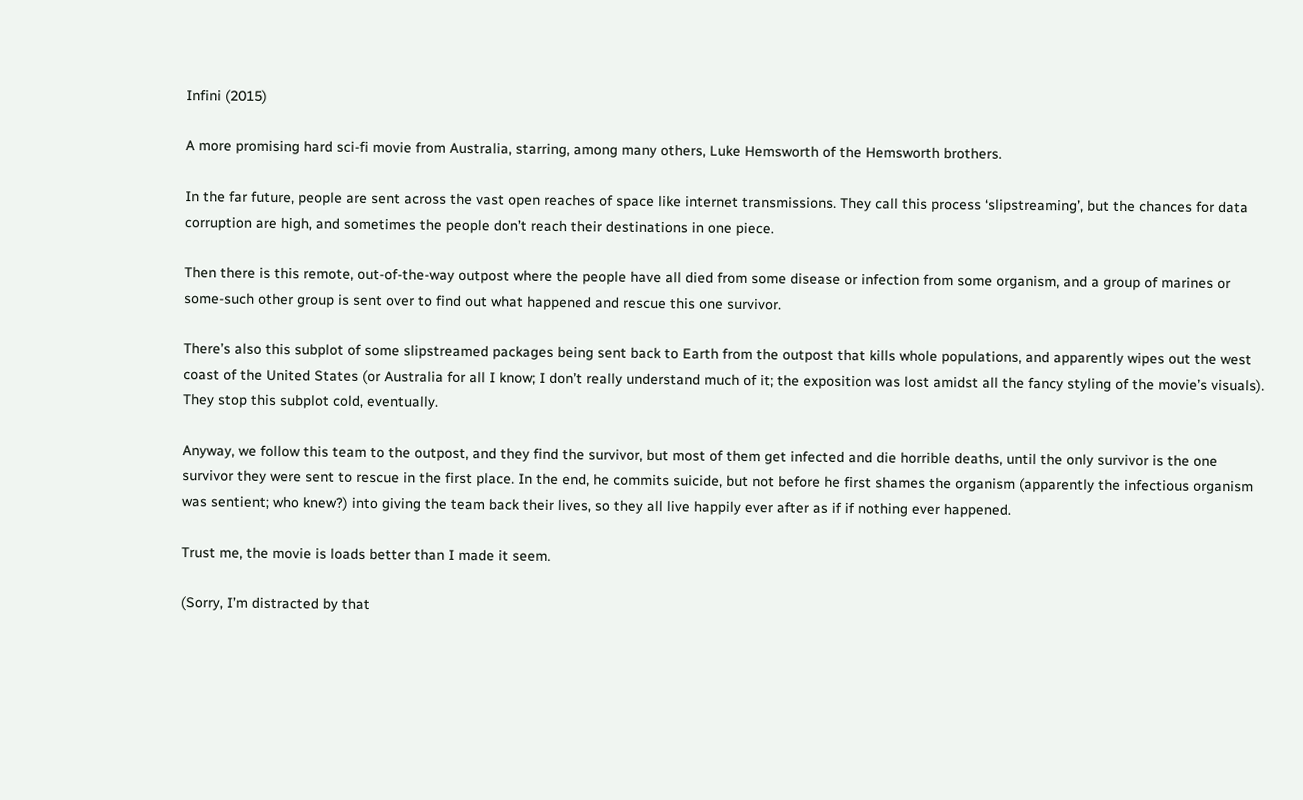Infini (2015)

A more promising hard sci-fi movie from Australia, starring, among many others, Luke Hemsworth of the Hemsworth brothers.

In the far future, people are sent across the vast open reaches of space like internet transmissions. They call this process ‘slipstreaming’, but the chances for data corruption are high, and sometimes the people don’t reach their destinations in one piece.

Then there is this remote, out-of-the-way outpost where the people have all died from some disease or infection from some organism, and a group of marines or some-such other group is sent over to find out what happened and rescue this one survivor.

There’s also this subplot of some slipstreamed packages being sent back to Earth from the outpost that kills whole populations, and apparently wipes out the west coast of the United States (or Australia for all I know; I don’t really understand much of it; the exposition was lost amidst all the fancy styling of the movie’s visuals). They stop this subplot cold, eventually.

Anyway, we follow this team to the outpost, and they find the survivor, but most of them get infected and die horrible deaths, until the only survivor is the one survivor they were sent to rescue in the first place. In the end, he commits suicide, but not before he first shames the organism (apparently the infectious organism was sentient; who knew?) into giving the team back their lives, so they all live happily ever after as if if nothing ever happened.

Trust me, the movie is loads better than I made it seem.

(Sorry, I’m distracted by that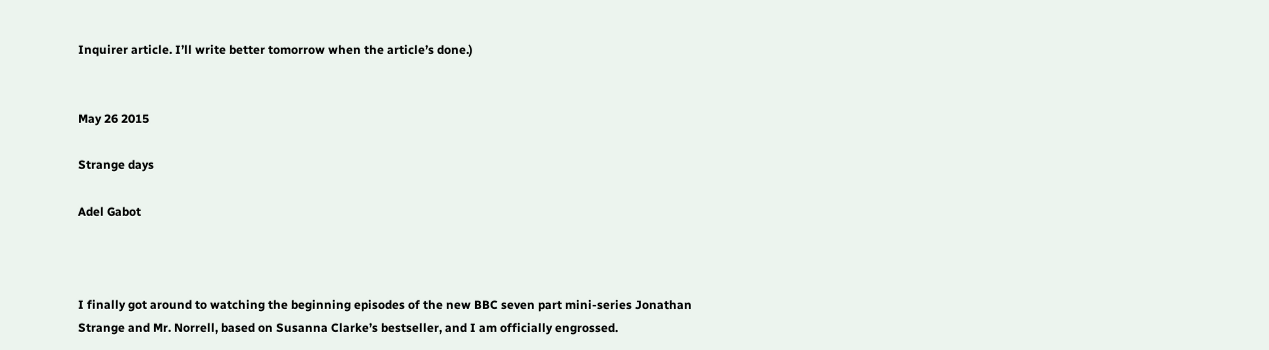Inquirer article. I’ll write better tomorrow when the article’s done.)


May 26 2015

Strange days

Adel Gabot



I finally got around to watching the beginning episodes of the new BBC seven part mini-series Jonathan Strange and Mr. Norrell, based on Susanna Clarke’s bestseller, and I am officially engrossed.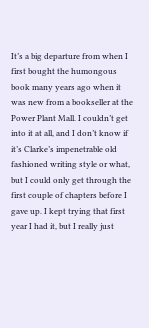It’s a big departure from when I first bought the humongous book many years ago when it was new from a bookseller at the Power Plant Mall. I couldn’t get into it at all, and I don’t know if it’s Clarke’s impenetrable old fashioned writing style or what, but I could only get through the first couple of chapters before I gave up. I kept trying that first year I had it, but I really just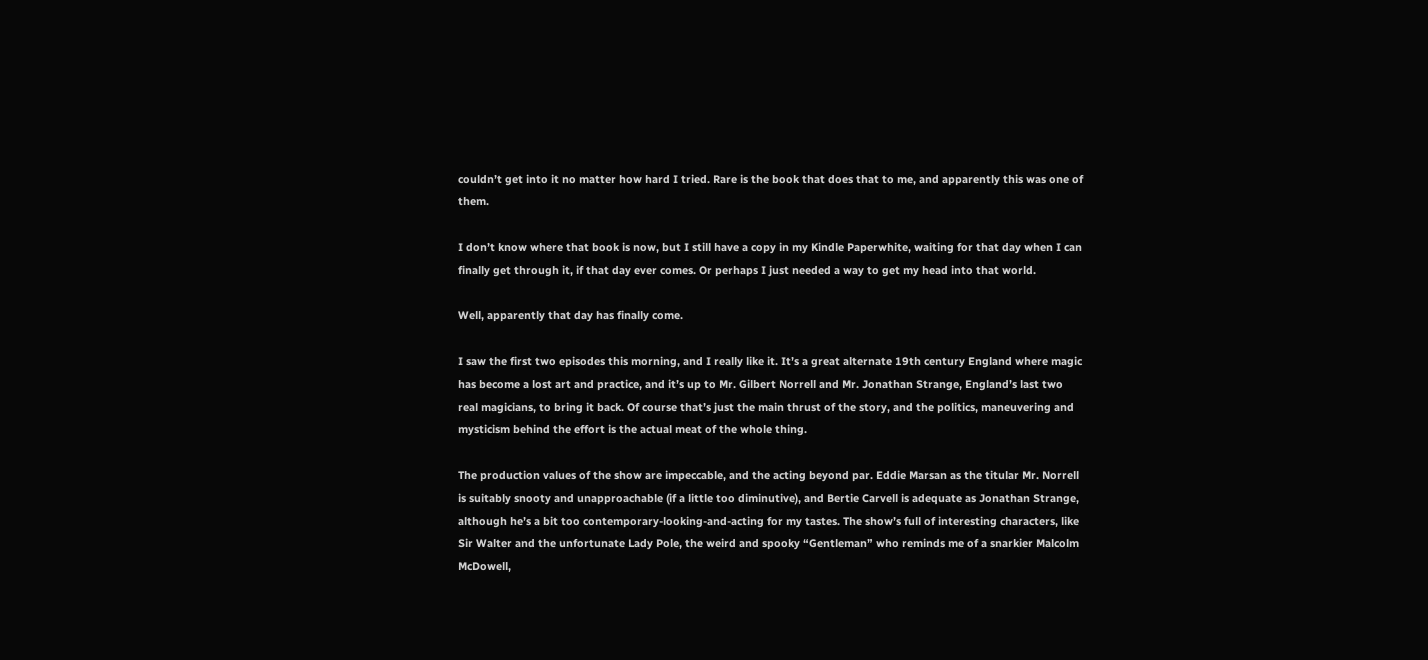couldn’t get into it no matter how hard I tried. Rare is the book that does that to me, and apparently this was one of them.

I don’t know where that book is now, but I still have a copy in my Kindle Paperwhite, waiting for that day when I can finally get through it, if that day ever comes. Or perhaps I just needed a way to get my head into that world.

Well, apparently that day has finally come.

I saw the first two episodes this morning, and I really like it. It’s a great alternate 19th century England where magic has become a lost art and practice, and it’s up to Mr. Gilbert Norrell and Mr. Jonathan Strange, England’s last two real magicians, to bring it back. Of course that’s just the main thrust of the story, and the politics, maneuvering and mysticism behind the effort is the actual meat of the whole thing.

The production values of the show are impeccable, and the acting beyond par. Eddie Marsan as the titular Mr. Norrell is suitably snooty and unapproachable (if a little too diminutive), and Bertie Carvell is adequate as Jonathan Strange, although he’s a bit too contemporary-looking-and-acting for my tastes. The show’s full of interesting characters, like Sir Walter and the unfortunate Lady Pole, the weird and spooky “Gentleman” who reminds me of a snarkier Malcolm McDowell,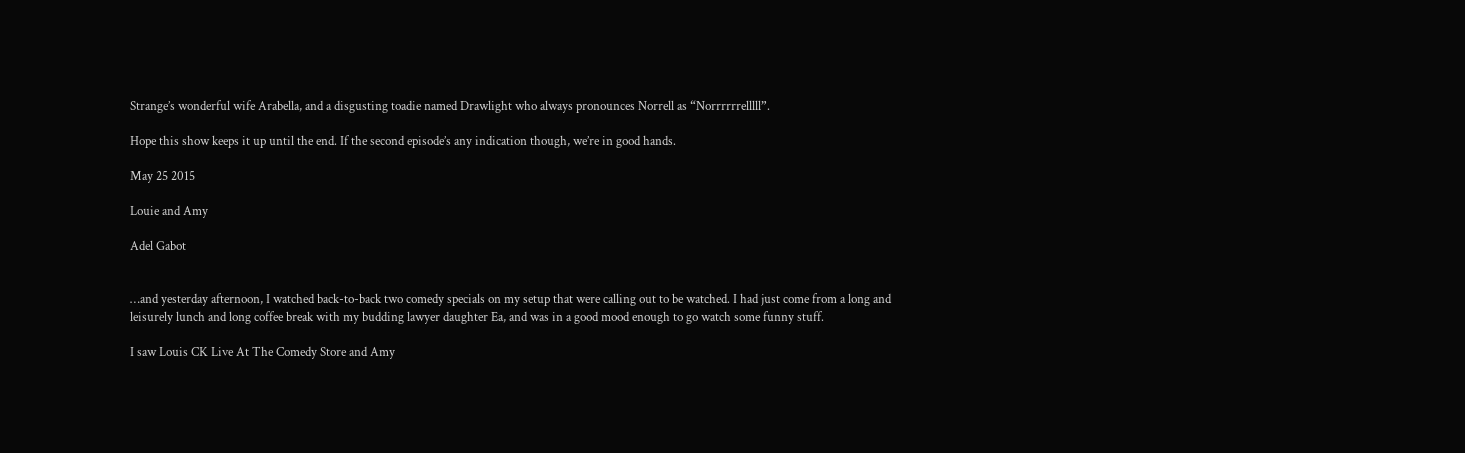Strange’s wonderful wife Arabella, and a disgusting toadie named Drawlight who always pronounces Norrell as “Norrrrrrelllll”.

Hope this show keeps it up until the end. If the second episode’s any indication though, we’re in good hands.

May 25 2015

Louie and Amy

Adel Gabot


…and yesterday afternoon, I watched back-to-back two comedy specials on my setup that were calling out to be watched. I had just come from a long and leisurely lunch and long coffee break with my budding lawyer daughter Ea, and was in a good mood enough to go watch some funny stuff.

I saw Louis CK Live At The Comedy Store and Amy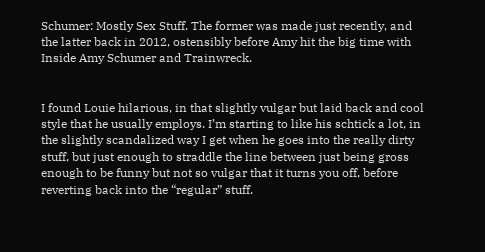Schumer: Mostly Sex Stuff. The former was made just recently, and the latter back in 2012, ostensibly before Amy hit the big time with Inside Amy Schumer and Trainwreck.


I found Louie hilarious, in that slightly vulgar but laid back and cool style that he usually employs. I’m starting to like his schtick a lot, in the slightly scandalized way I get when he goes into the really dirty stuff, but just enough to straddle the line between just being gross enough to be funny but not so vulgar that it turns you off, before reverting back into the “regular” stuff.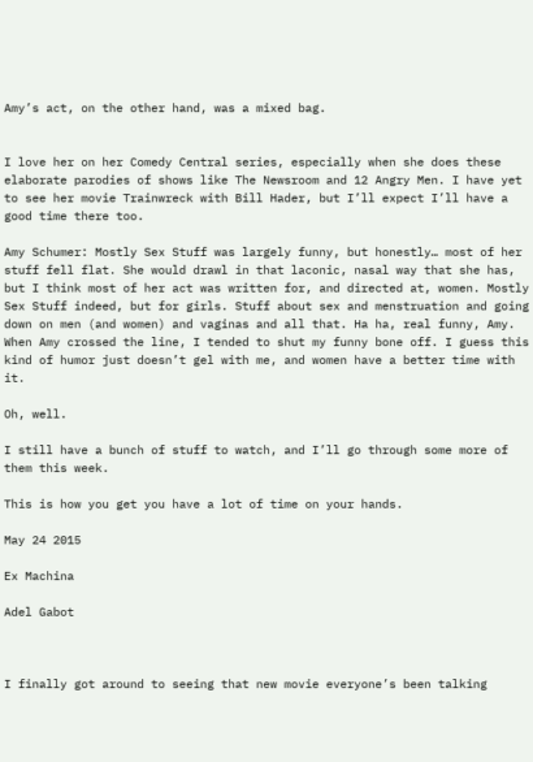Amy’s act, on the other hand, was a mixed bag.


I love her on her Comedy Central series, especially when she does these elaborate parodies of shows like The Newsroom and 12 Angry Men. I have yet to see her movie Trainwreck with Bill Hader, but I’ll expect I’ll have a good time there too.

Amy Schumer: Mostly Sex Stuff was largely funny, but honestly… most of her stuff fell flat. She would drawl in that laconic, nasal way that she has, but I think most of her act was written for, and directed at, women. Mostly Sex Stuff indeed, but for girls. Stuff about sex and menstruation and going down on men (and women) and vaginas and all that. Ha ha, real funny, Amy. When Amy crossed the line, I tended to shut my funny bone off. I guess this kind of humor just doesn’t gel with me, and women have a better time with it.

Oh, well.

I still have a bunch of stuff to watch, and I’ll go through some more of them this week.

This is how you get you have a lot of time on your hands.

May 24 2015

Ex Machina

Adel Gabot



I finally got around to seeing that new movie everyone’s been talking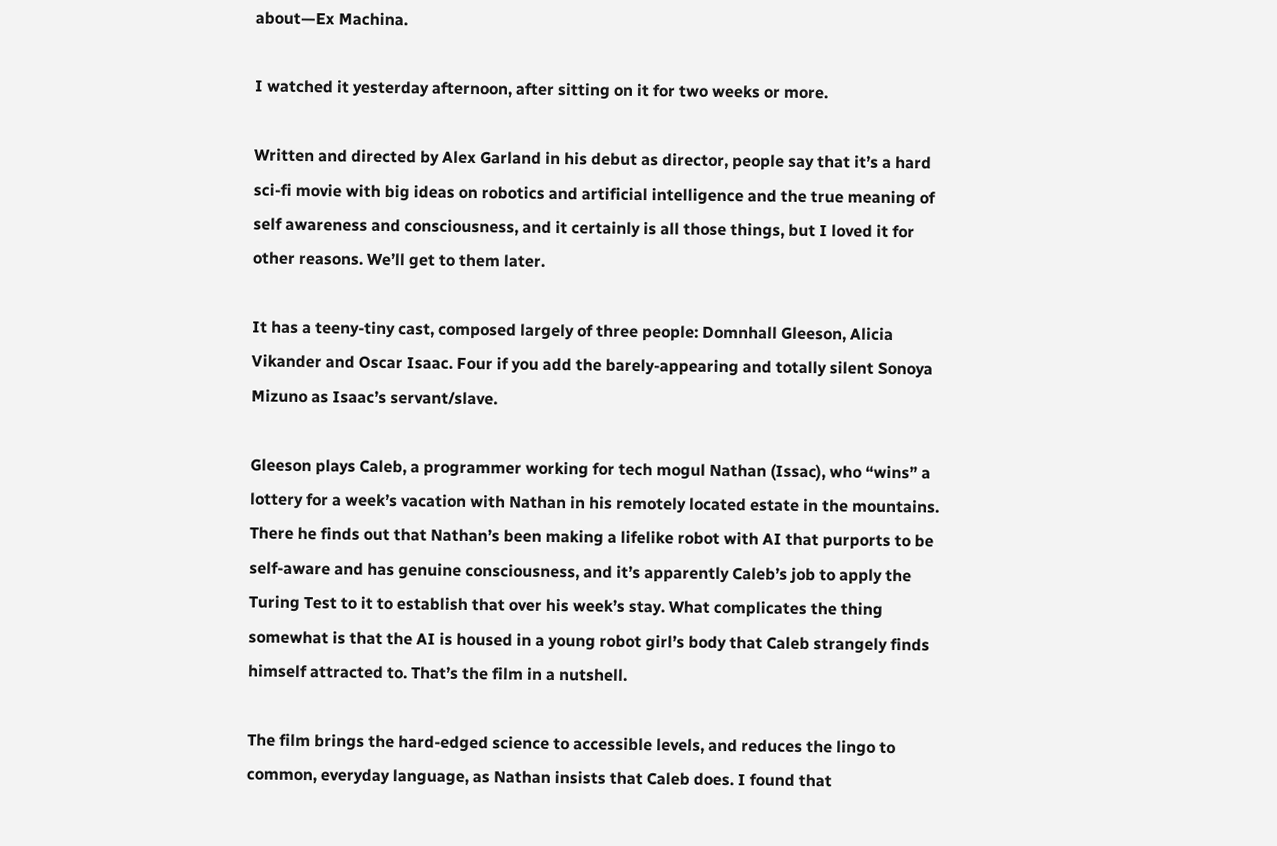about—Ex Machina.

I watched it yesterday afternoon, after sitting on it for two weeks or more.

Written and directed by Alex Garland in his debut as director, people say that it’s a hard sci-fi movie with big ideas on robotics and artificial intelligence and the true meaning of self awareness and consciousness, and it certainly is all those things, but I loved it for other reasons. We’ll get to them later.

It has a teeny-tiny cast, composed largely of three people: Domnhall Gleeson, Alicia Vikander and Oscar Isaac. Four if you add the barely-appearing and totally silent Sonoya Mizuno as Isaac’s servant/slave.

Gleeson plays Caleb, a programmer working for tech mogul Nathan (Issac), who “wins” a lottery for a week’s vacation with Nathan in his remotely located estate in the mountains. There he finds out that Nathan’s been making a lifelike robot with AI that purports to be self-aware and has genuine consciousness, and it’s apparently Caleb’s job to apply the Turing Test to it to establish that over his week’s stay. What complicates the thing somewhat is that the AI is housed in a young robot girl’s body that Caleb strangely finds himself attracted to. That’s the film in a nutshell.

The film brings the hard-edged science to accessible levels, and reduces the lingo to common, everyday language, as Nathan insists that Caleb does. I found that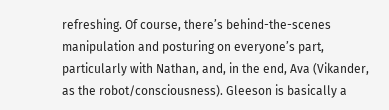refreshing. Of course, there’s behind-the-scenes manipulation and posturing on everyone’s part, particularly with Nathan, and, in the end, Ava (Vikander, as the robot/consciousness). Gleeson is basically a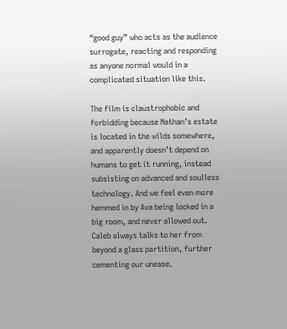“good guy” who acts as the audience surrogate, reacting and responding as anyone normal would in a complicated situation like this.

The film is claustrophobic and forbidding because Nathan’s estate is located in the wilds somewhere, and apparently doesn’t depend on humans to get it running, instead subsisting on advanced and soulless technology. And we feel even more hemmed in by Ava being locked in a big room, and never allowed out. Caleb always talks to her from beyond a glass partition, further cementing our unease.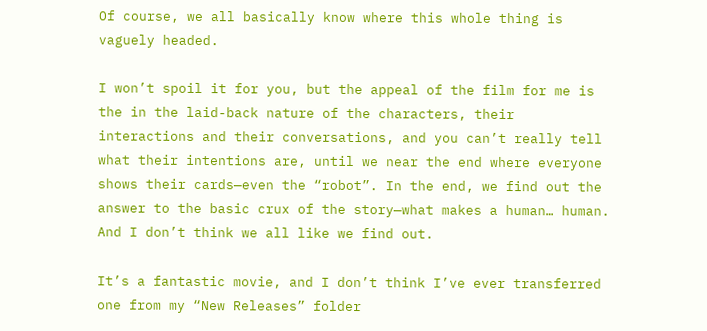Of course, we all basically know where this whole thing is vaguely headed.

I won’t spoil it for you, but the appeal of the film for me is the in the laid-back nature of the characters, their interactions and their conversations, and you can’t really tell what their intentions are, until we near the end where everyone shows their cards—even the “robot”. In the end, we find out the answer to the basic crux of the story—what makes a human… human. And I don’t think we all like we find out.

It’s a fantastic movie, and I don’t think I’ve ever transferred one from my “New Releases” folder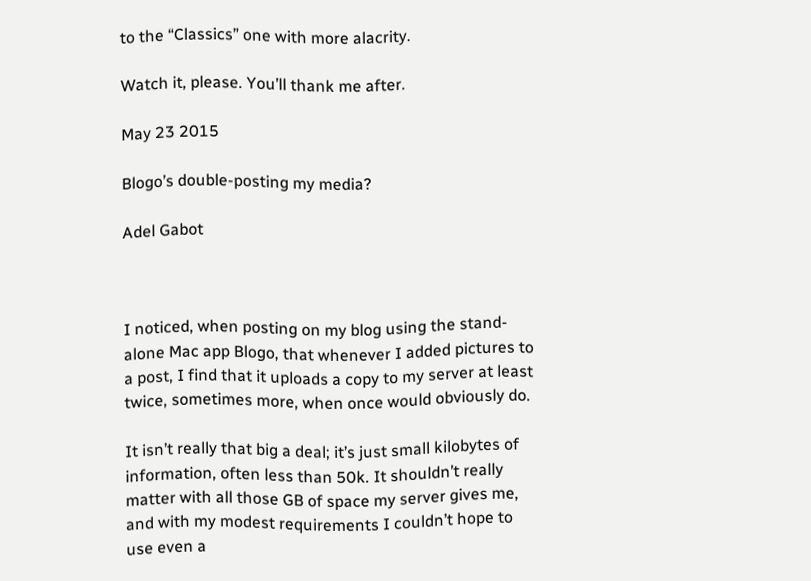to the “Classics” one with more alacrity.

Watch it, please. You’ll thank me after.

May 23 2015

Blogo’s double-posting my media?

Adel Gabot



I noticed, when posting on my blog using the stand-alone Mac app Blogo, that whenever I added pictures to a post, I find that it uploads a copy to my server at least twice, sometimes more, when once would obviously do.

It isn’t really that big a deal; it’s just small kilobytes of information, often less than 50k. It shouldn’t really matter with all those GB of space my server gives me, and with my modest requirements I couldn’t hope to use even a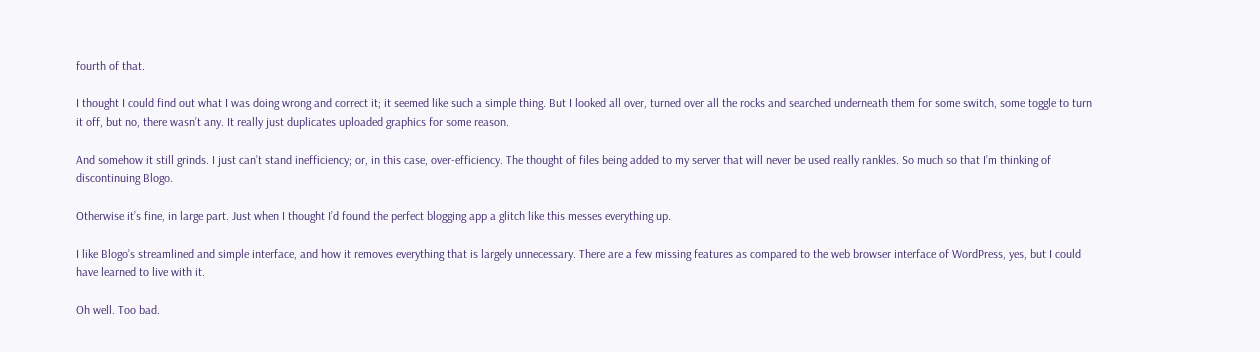fourth of that.

I thought I could find out what I was doing wrong and correct it; it seemed like such a simple thing. But I looked all over, turned over all the rocks and searched underneath them for some switch, some toggle to turn it off, but no, there wasn’t any. It really just duplicates uploaded graphics for some reason.

And somehow it still grinds. I just can’t stand inefficiency; or, in this case, over-efficiency. The thought of files being added to my server that will never be used really rankles. So much so that I’m thinking of discontinuing Blogo.

Otherwise it’s fine, in large part. Just when I thought I’d found the perfect blogging app a glitch like this messes everything up.

I like Blogo’s streamlined and simple interface, and how it removes everything that is largely unnecessary. There are a few missing features as compared to the web browser interface of WordPress, yes, but I could have learned to live with it.

Oh well. Too bad.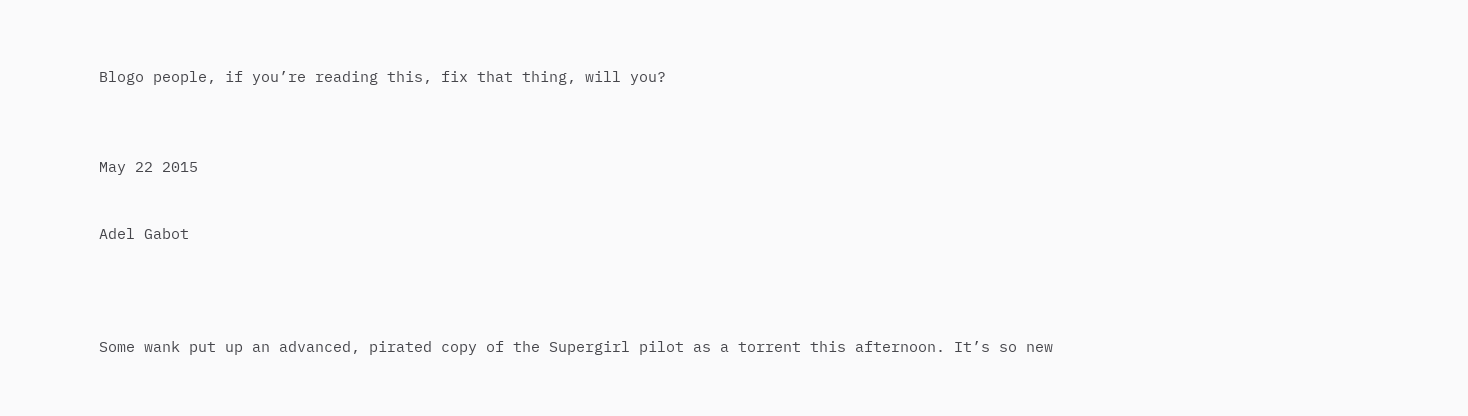Blogo people, if you’re reading this, fix that thing, will you?



May 22 2015


Adel Gabot




Some wank put up an advanced, pirated copy of the Supergirl pilot as a torrent this afternoon. It’s so new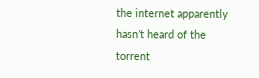the internet apparently hasn’t heard of the torrent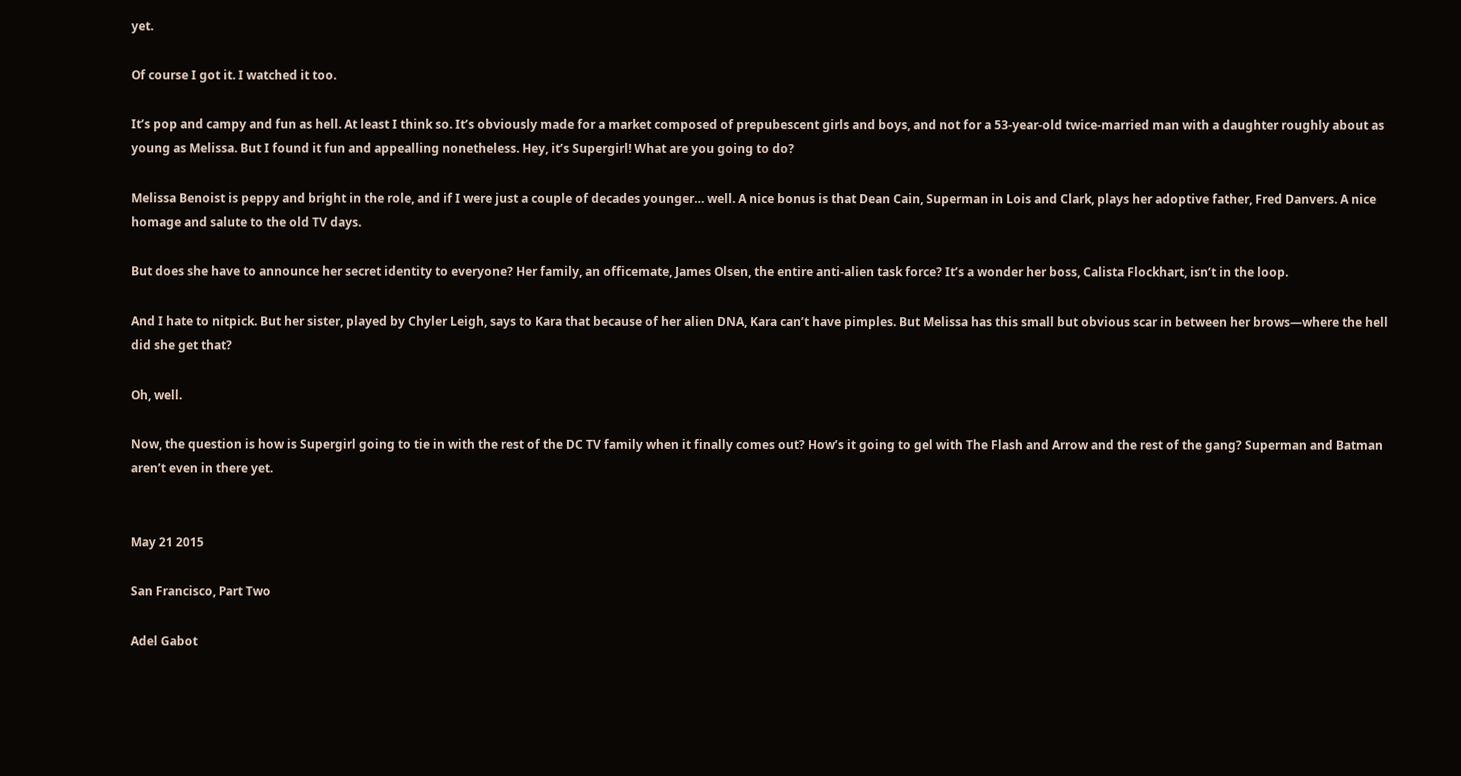yet.

Of course I got it. I watched it too.

It’s pop and campy and fun as hell. At least I think so. It’s obviously made for a market composed of prepubescent girls and boys, and not for a 53-year-old twice-married man with a daughter roughly about as young as Melissa. But I found it fun and appealling nonetheless. Hey, it’s Supergirl! What are you going to do?

Melissa Benoist is peppy and bright in the role, and if I were just a couple of decades younger… well. A nice bonus is that Dean Cain, Superman in Lois and Clark, plays her adoptive father, Fred Danvers. A nice homage and salute to the old TV days.

But does she have to announce her secret identity to everyone? Her family, an officemate, James Olsen, the entire anti-alien task force? It’s a wonder her boss, Calista Flockhart, isn’t in the loop.

And I hate to nitpick. But her sister, played by Chyler Leigh, says to Kara that because of her alien DNA, Kara can’t have pimples. But Melissa has this small but obvious scar in between her brows—where the hell did she get that?

Oh, well.

Now, the question is how is Supergirl going to tie in with the rest of the DC TV family when it finally comes out? How’s it going to gel with The Flash and Arrow and the rest of the gang? Superman and Batman aren’t even in there yet.


May 21 2015

San Francisco, Part Two

Adel Gabot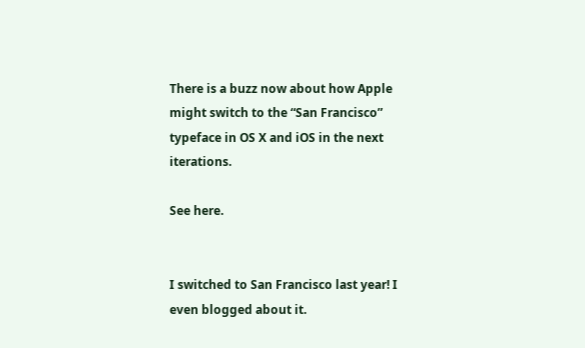There is a buzz now about how Apple might switch to the “San Francisco” typeface in OS X and iOS in the next iterations.

See here.


I switched to San Francisco last year! I even blogged about it.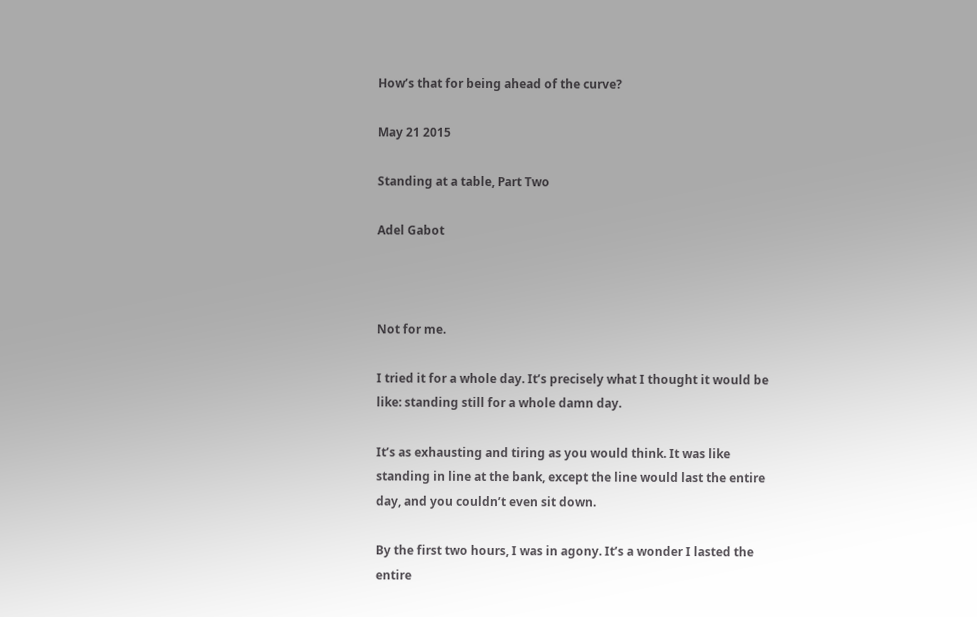How’s that for being ahead of the curve?

May 21 2015

Standing at a table, Part Two

Adel Gabot



Not for me.

I tried it for a whole day. It’s precisely what I thought it would be like: standing still for a whole damn day.

It’s as exhausting and tiring as you would think. It was like standing in line at the bank, except the line would last the entire day, and you couldn’t even sit down.

By the first two hours, I was in agony. It’s a wonder I lasted the entire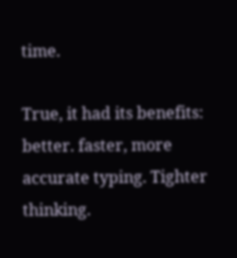time.

True, it had its benefits: better. faster, more accurate typing. Tighter thinking.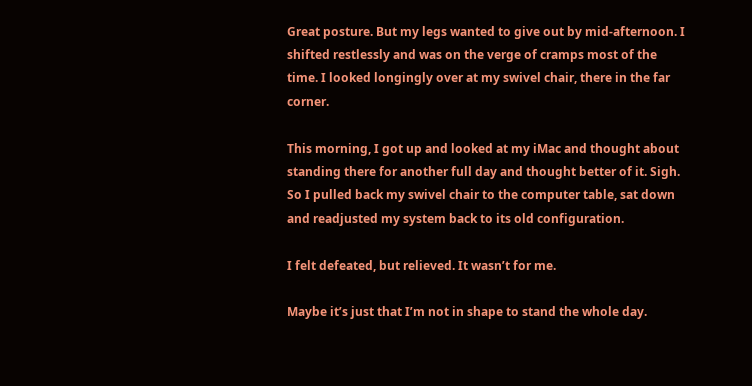Great posture. But my legs wanted to give out by mid-afternoon. I shifted restlessly and was on the verge of cramps most of the time. I looked longingly over at my swivel chair, there in the far corner.

This morning, I got up and looked at my iMac and thought about standing there for another full day and thought better of it. Sigh. So I pulled back my swivel chair to the computer table, sat down and readjusted my system back to its old configuration.

I felt defeated, but relieved. It wasn’t for me.

Maybe it’s just that I’m not in shape to stand the whole day.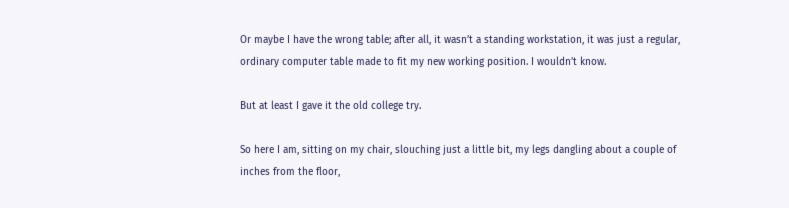Or maybe I have the wrong table; after all, it wasn’t a standing workstation, it was just a regular, ordinary computer table made to fit my new working position. I wouldn’t know.

But at least I gave it the old college try.

So here I am, sitting on my chair, slouching just a little bit, my legs dangling about a couple of inches from the floor,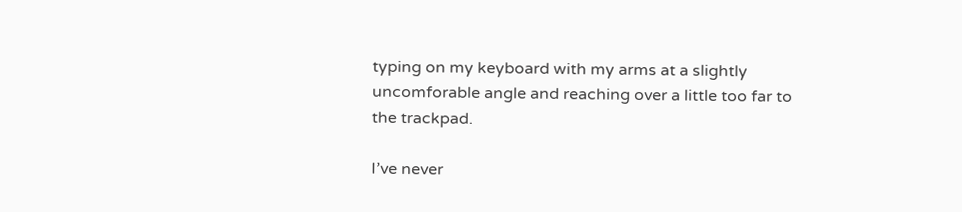typing on my keyboard with my arms at a slightly uncomforable angle and reaching over a little too far to the trackpad.

I’ve never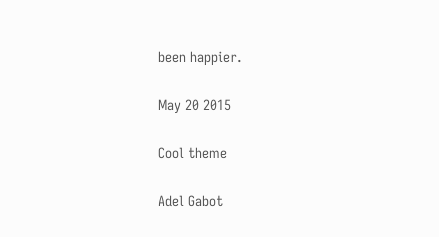been happier.

May 20 2015

Cool theme

Adel Gabot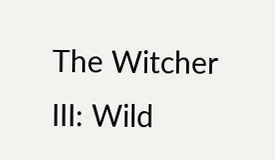The Witcher III: Wild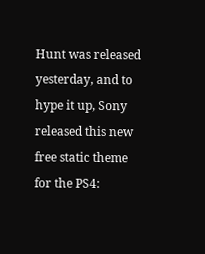Hunt was released yesterday, and to hype it up, Sony released this new free static theme for the PS4: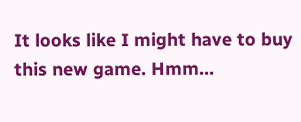It looks like I might have to buy this new game. Hmm…